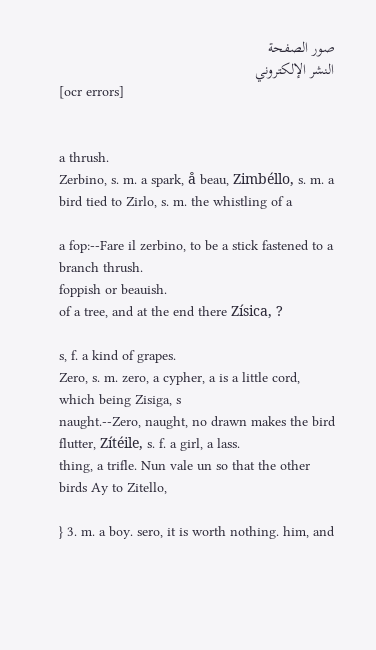صور الصفحة
النشر الإلكتروني
[ocr errors]


a thrush.
Zerbino, s. m. a spark, å beau, Zimbéllo, s. m. a bird tied to Zirlo, s. m. the whistling of a

a fop:--Fare il zerbino, to be a stick fastened to a branch thrush.
foppish or beauish.
of a tree, and at the end there Zísica, ?

s, f. a kind of grapes.
Zero, s. m. zero, a cypher, a is a little cord, which being Zisiga, s
naught.--Zero, naught, no drawn makes the bird flutter, Zítéile, s. f. a girl, a lass.
thing, a trifle. Nun vale un so that the other birds Ay to Zitello,

} 3. m. a boy. sero, it is worth nothing. him, and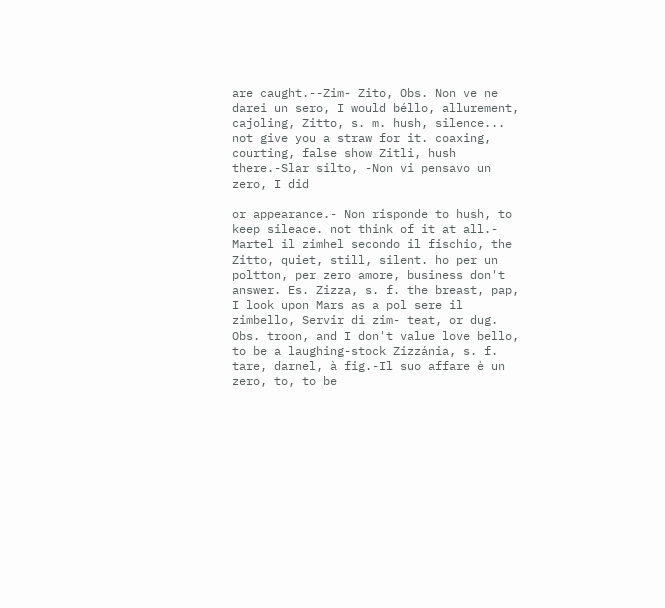are caught.--Zim- Zito, Obs. Non ve ne darei un sero, I would béllo, allurement, cajoling, Zitto, s. m. hush, silence... not give you a straw for it. coaxing, courting, false show Zitli, hush there.-Slar silto, -Non vi pensavo un zero, I did

or appearance.- Non risponde to hush, to keep sileace. not think of it at all.- Martel il zimhel secondo il fischio, the Zitto, quiet, still, silent. ho per un poltton, per zero amore, business don't answer. Es. Zizza, s. f. the breast, pap, I look upon Mars as a pol sere il zimbello, Servir di zim- teat, or dug. Obs. troon, and I don't value love bello, to be a laughing-stock Zizzánia, s. f. tare, darnel, à fig.-Il suo affare è un zero, to, to be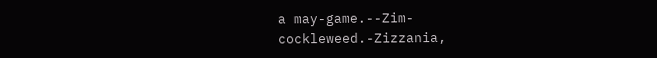a may-game.--Zim- cockleweed.-Zizzania,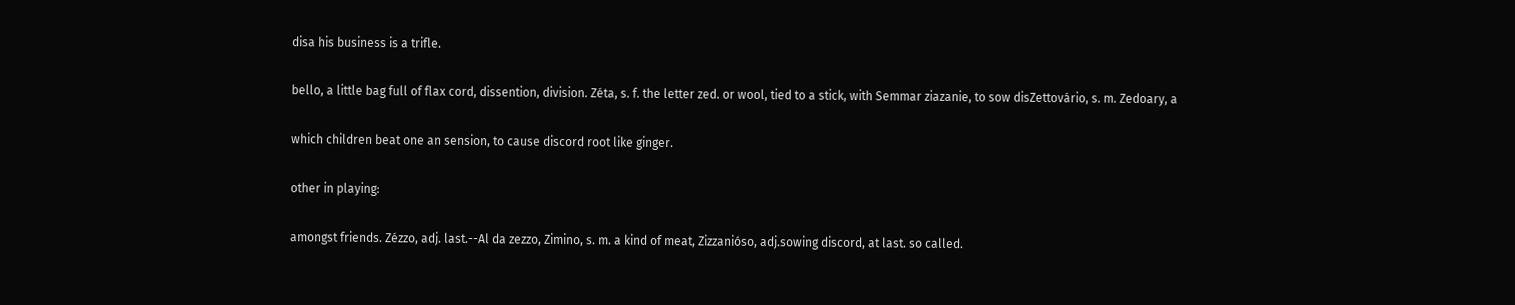disa his business is a trifle.

bello, a little bag full of flax cord, dissention, division. Zéta, s. f. the letter zed. or wool, tied to a stick, with Semmar ziazanie, to sow disZettovário, s. m. Zedoary, a

which children beat one an sension, to cause discord root like ginger.

other in playing:

amongst friends. Zézzo, adj. last.--Al da zezzo, Zimino, s. m. a kind of meat, Zizzanióso, adj.sowing discord, at last. so called.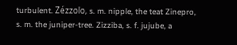turbulent. Zézzolo, s. m. nipple, the teat Zinepro, s. m. the juniper-tree. Zizziba, s. f. jujube, a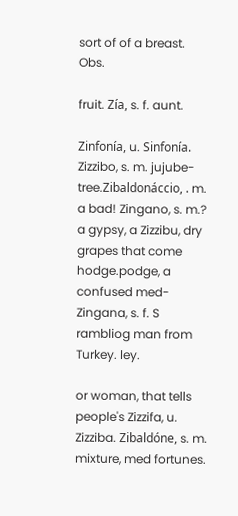sort of of a breast. Obs.

fruit. Zía, s. f. aunt.

Zinfonía, u. Sinfonía. Zizzibo, s. m. jujube-tree.Zibaldonáccio, . m. a bad! Zingano, s. m.? a gypsy, a Zizzibu, dry grapes that come hodge.podge, a confused med- Zingana, s. f. S rambliog man from Turkey. ley.

or woman, that tells people's Zizzifa, u. Zizziba. Zibaldóne, s. m. mixture, med fortunes.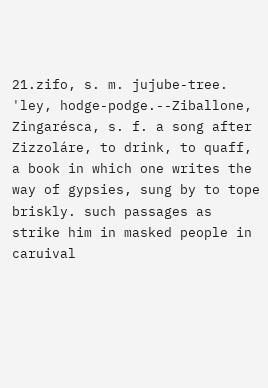21.zifo, s. m. jujube-tree. 'ley, hodge-podge.--Ziballone, Zingarésca, s. f. a song after Zizzoláre, to drink, to quaff, a book in which one writes the way of gypsies, sung by to tope briskly. such passages as strike him in masked people in caruival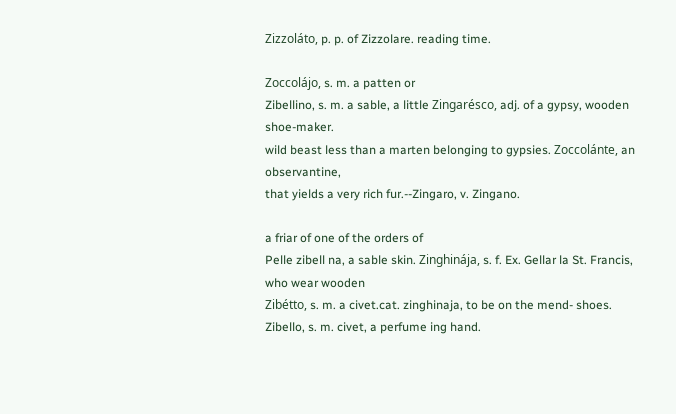Zizzoláto, p. p. of Zizzolare. reading time.

Zoccolájo, s. m. a patten or
Zibellino, s. m. a sable, a little Zingarésco, adj. of a gypsy, wooden shoe-maker.
wild beast less than a marten belonging to gypsies. Zoccolánte, an observantine,
that yields a very rich fur.--Zingaro, v. Zingano.

a friar of one of the orders of
Pelle zibell na, a sable skin. Zinghinája, s. f. Ex. Gellar la St. Francis, who wear wooden
Zibétto, s. m. a civet.cat. zinghinaja, to be on the mend- shoes.
Zibello, s. m. civet, a perfume ing hand.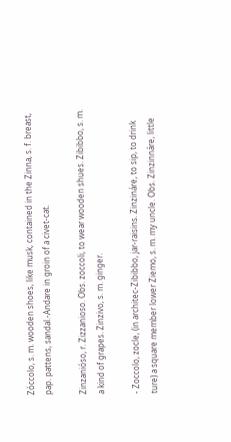Zóccolo, s. m. wooden shoes, like musk, contained in the Zinna, s. f. breast, pap. pattens, sandal.-Andare in groin of a civet-cat.

Zinzanióso, r. Zizzanioso. Obs. zoccoli, to wear wooden shues. Zibibbo, s. m. a kind of grapes. Zinzivo, s. m. ginger.

- Zoccolo, zocle, (in architec-Zibibbo, jar-raisins. Zinzináre, to sip, to drink ture) a square member lower Ziemo, s. m. my uncle. Obs. Zinzinnáre, little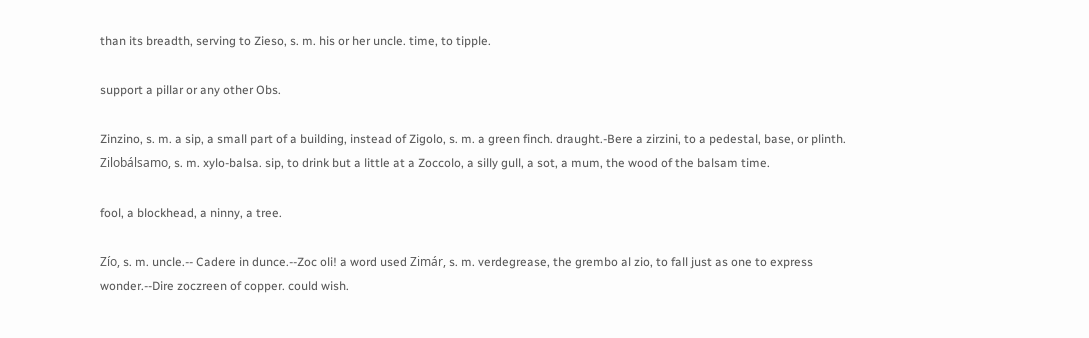than its breadth, serving to Zieso, s. m. his or her uncle. time, to tipple.

support a pillar or any other Obs.

Zinzino, s. m. a sip, a small part of a building, instead of Zigolo, s. m. a green finch. draught.-Bere a zirzini, to a pedestal, base, or plinth. Zilobálsamo, s. m. xylo-balsa. sip, to drink but a little at a Zoccolo, a silly gull, a sot, a mum, the wood of the balsam time.

fool, a blockhead, a ninny, a tree.

Zío, s. m. uncle.-- Cadere in dunce.--Zoc oli! a word used Zimár, s. m. verdegrease, the grembo al zio, to fall just as one to express wonder.--Dire zoczreen of copper. could wish.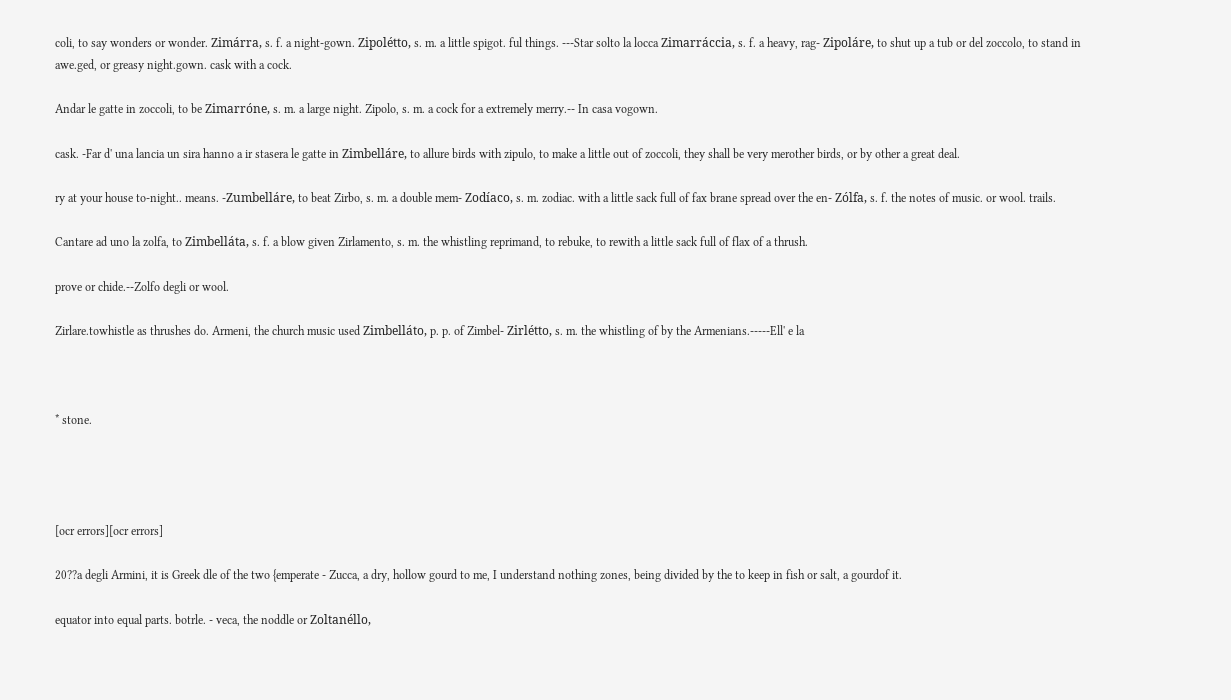coli, to say wonders or wonder. Zimárra, s. f. a night-gown. Zipolétto, s. m. a little spigot. ful things. ---Star solto la locca Zimarráccia, s. f. a heavy, rag- Zipoláre, to shut up a tub or del zoccolo, to stand in awe.ged, or greasy night.gown. cask with a cock.

Andar le gatte in zoccoli, to be Zimarróne, s. m. a large night. Zipolo, s. m. a cock for a extremely merry.-- In casa vogown.

cask. -Far d' una lancia un sira hanno a ir stasera le gatte in Zimbelláre, to allure birds with zipulo, to make a little out of zoccoli, they shall be very merother birds, or by other a great deal.

ry at your house to-night.. means. -Zumbelláre, to beat Zirbo, s. m. a double mem- Zodíaco, s. m. zodiac. with a little sack full of fax brane spread over the en- Zólfa, s. f. the notes of music. or wool. trails.

Cantare ad uno la zolfa, to Zimbelláta, s. f. a blow given Zirlamento, s. m. the whistling reprimand, to rebuke, to rewith a little sack full of flax of a thrush.

prove or chide.--Zolfo degli or wool.

Zirlare.towhistle as thrushes do. Armeni, the church music used Zimbelláto, p. p. of Zimbel- Zirlétto, s. m. the whistling of by the Armenians.-----Ell' e la



* stone.




[ocr errors][ocr errors]

20??a degli Armini, it is Greek dle of the two {emperate - Zucca, a dry, hollow gourd to me, I understand nothing zones, being divided by the to keep in fish or salt, a gourdof it.

equator into equal parts. botrle. - veca, the noddle or Zoltanéllo,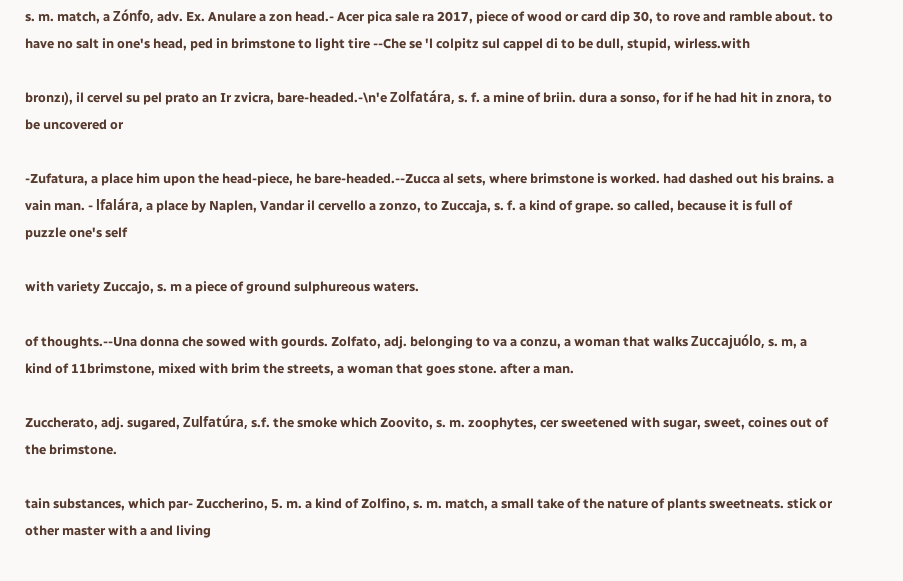s. m. match, a Zónfo, adv. Ex. Anulare a zon head.- Acer pica sale ra 2017, piece of wood or card dip 30, to rove and ramble about. to have no salt in one's head, ped in brimstone to light tire --Che se 'l colpitz sul cappel di to be dull, stupid, wirless.with

bronzı), il cervel su pel prato an Ir zvicra, bare-headed.-\n'e Zolfatára, s. f. a mine of briin. dura a sonso, for if he had hit in znora, to be uncovered or

-Zufatura, a place him upon the head-piece, he bare-headed.--Zucca al sets, where brimstone is worked. had dashed out his brains. a vain man. - lfalára, a place by Naplen, Vandar il cervello a zonzo, to Zuccaja, s. f. a kind of grape. so called, because it is full of puzzle one's self

with variety Zuccajo, s. m a piece of ground sulphureous waters.

of thoughts.--Una donna che sowed with gourds. Zolfato, adj. belonging to va a conzu, a woman that walks Zuccajuólo, s. m, a kind of 11brimstone, mixed with brim the streets, a woman that goes stone. after a man.

Zuccherato, adj. sugared, Zulfatúra, s.f. the smoke which Zoovito, s. m. zoophytes, cer sweetened with sugar, sweet, coines out of the brimstone.

tain substances, which par- Zuccherino, 5. m. a kind of Zolfino, s. m. match, a small take of the nature of plants sweetneats. stick or other master with a and living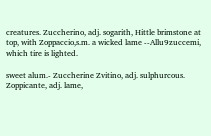creatures. Zuccherino, adj. sogarith, Hittle brimstone at top, with Zoppaccio,s.m. a wicked lame --Allu9zuccemi, which tire is lighted.

sweet alum.- Zuccherine Zvitino, adj. sulphurcous. Zoppicante, adj. lame,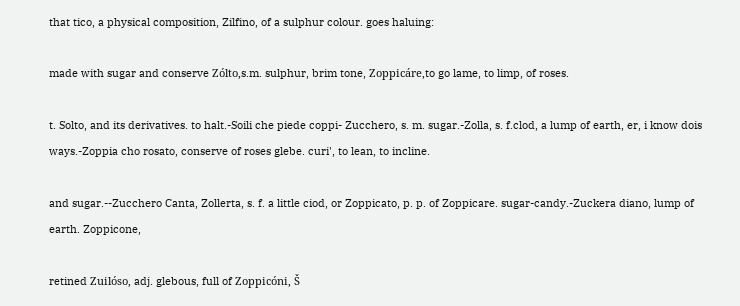that tico, a physical composition, Zilfino, of a sulphur colour. goes haluing:

made with sugar and conserve Zólto,s.m. sulphur, brim tone, Zoppicáre,to go lame, to limp, of roses.

t. Solto, and its derivatives. to halt.-Soili che piede coppi- Zucchero, s. m. sugar.-Zolla, s. f.clod, a lump of earth, er, i know dois ways.-Zoppia cho rosato, conserve of roses glebe. curi', to lean, to incline.

and sugar.--Zucchero Canta, Zollerta, s. f. a little ciod, or Zoppicato, p. p. of Zoppicare. sugar-candy.-Zuckera diano, lump of earth. Zoppicone,

retined Zuilóso, adj. glebous, full of Zoppicóni, Š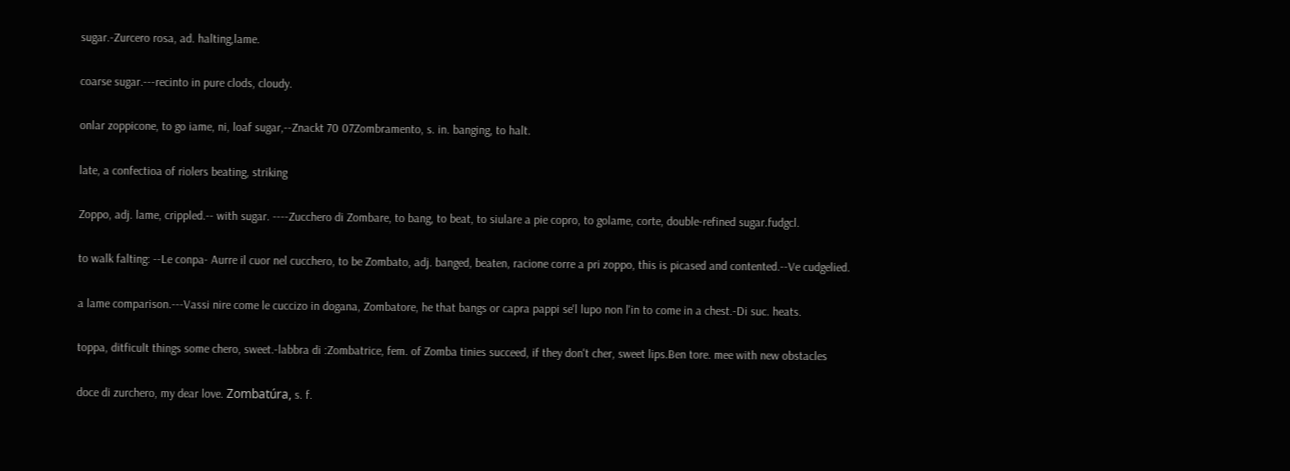sugar.-Zurcero rosa, ad. halting,lame.

coarse sugar.---recinto in pure clods, cloudy.

onlar zoppicone, to go iame, ni, loaf sugar,--Znackt 70 07Zombramento, s. in. banging, to halt.

late, a confectioa of riolers beating, striking

Zoppo, adj. lame, crippled.-- with sugar. ----Zucchero di Zombare, to bang, to beat, to siulare a pie copro, to golame, corte, double-refined sugar.fudgcl.

to walk falting: --Le conpa- Aurre il cuor nel cucchero, to be Zombato, adj. banged, beaten, racione corre a pri zoppo, this is picased and contented.--Ve cudgelied.

a lame comparison.---Vassi nire come le cuccizo in dogana, Zombatore, he that bangs or capra pappi se'l lupo non l'in to come in a chest.-Di suc. heats.

toppa, ditficult things some chero, sweet.-labbra di :Zombatrice, fem. of Zomba tinies succeed, if they don't cher, sweet lips.Ben tore. mee with new obstacles

doce di zurchero, my dear love. Zombatúra, s. f.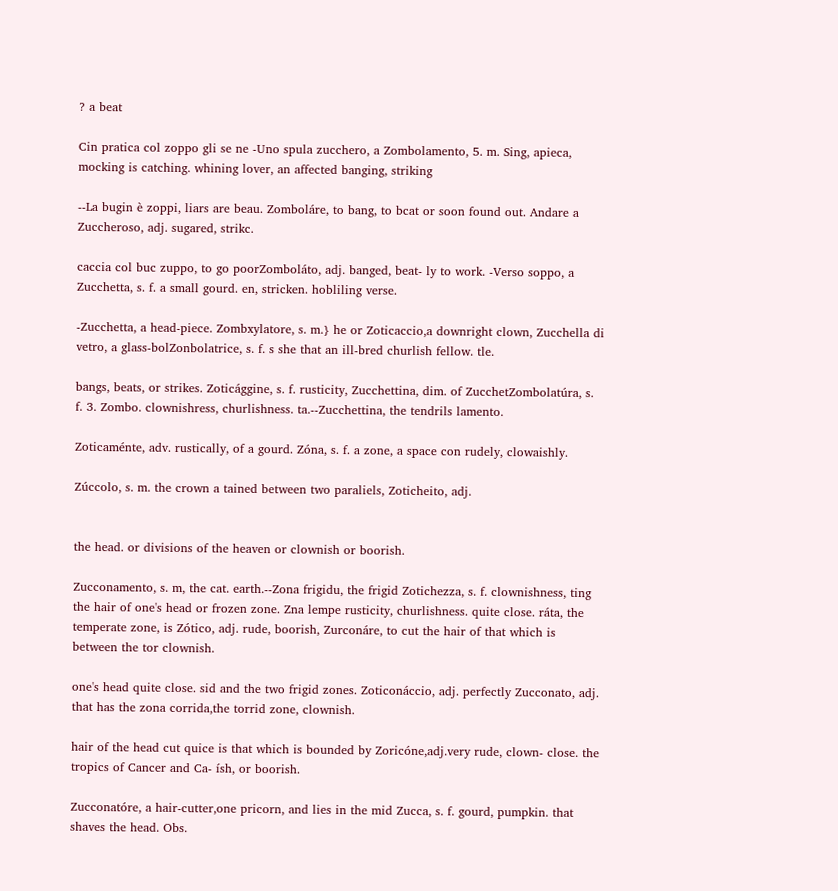? a beat

Cin pratica col zoppo gli se ne -Uno spula zucchero, a Zombolamento, 5. m. Sing, apieca, mocking is catching. whining lover, an affected banging, striking

--La bugin è zoppi, liars are beau. Zomboláre, to bang, to bcat or soon found out. Andare a Zuccheroso, adj. sugared, strikc.

caccia col buc zuppo, to go poorZomboláto, adj. banged, beat- ly to work. -Verso soppo, a Zucchetta, s. f. a small gourd. en, stricken. hobliling verse.

-Zucchetta, a head-piece. Zombxylatore, s. m.} he or Zoticaccio,a downright clown, Zucchella di vetro, a glass-bolZonbolatrice, s. f. s she that an ill-bred churlish fellow. tle.

bangs, beats, or strikes. Zoticággine, s. f. rusticity, Zucchettina, dim. of ZucchetZombolatúra, s. f. 3. Zombo. clownishress, churlishness. ta.--Zucchettina, the tendrils lamento.

Zoticaménte, adv. rustically, of a gourd. Zóna, s. f. a zone, a space con rudely, clowaishly.

Zúccolo, s. m. the crown a tained between two paraliels, Zoticheito, adj.


the head. or divisions of the heaven or clownish or boorish.

Zucconamento, s. m, the cat. earth.--Zona frigidu, the frigid Zotichezza, s. f. clownishness, ting the hair of one's head or frozen zone. Zna lempe rusticity, churlishness. quite close. ráta, the temperate zone, is Zótico, adj. rude, boorish, Zurconáre, to cut the hair of that which is between the tor clownish.

one's head quite close. sid and the two frigid zones. Zoticonáccio, adj. perfectly Zucconato, adj. that has the zona corrida,the torrid zone, clownish.

hair of the head cut quice is that which is bounded by Zoricóne,adj.very rude, clown- close. the tropics of Cancer and Ca- ísh, or boorish.

Zucconatóre, a hair-cutter,one pricorn, and lies in the mid Zucca, s. f. gourd, pumpkin. that shaves the head. Obs.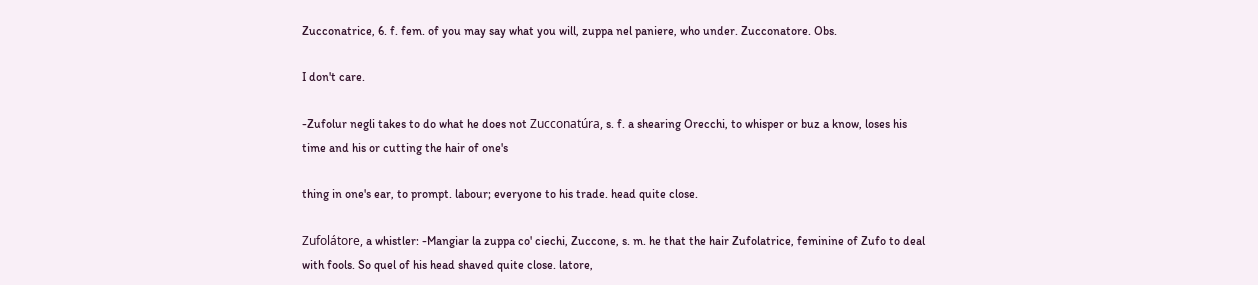Zucconatrice, 6. f. fem. of you may say what you will, zuppa nel paniere, who under. Zucconatore. Obs.

I don't care.

-Zufolur negli takes to do what he does not Zucconatúra, s. f. a shearing Orecchi, to whisper or buz a know, loses his time and his or cutting the hair of one's

thing in one's ear, to prompt. labour; everyone to his trade. head quite close.

Zufolátore, a whistler: -Mangiar la zuppa co' ciechi, Zuccone, s. m. he that the hair Zufolatrice, feminine of Zufo to deal with fools. So quel of his head shaved quite close. latore,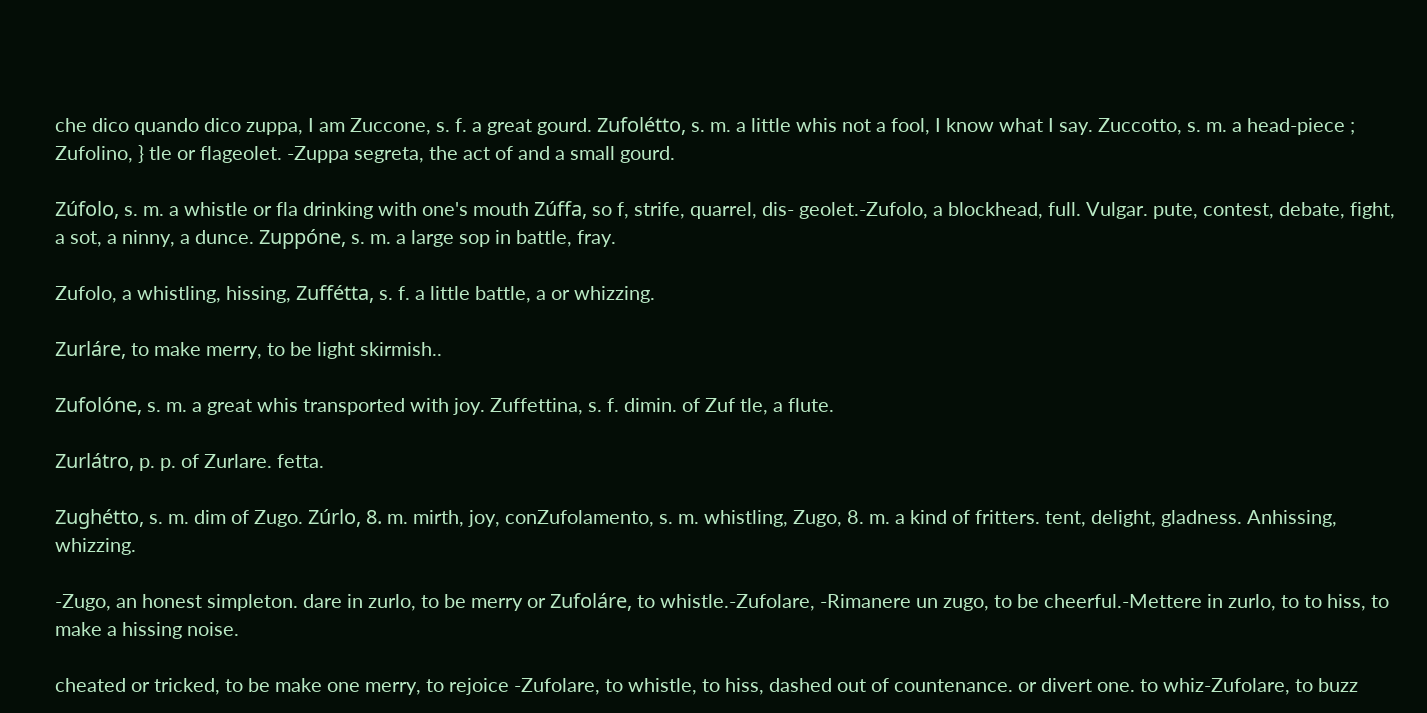che dico quando dico zuppa, I am Zuccone, s. f. a great gourd. Zufolétto, s. m. a little whis not a fool, I know what I say. Zuccotto, s. m. a head-piece ; Zufolino, } tle or flageolet. -Zuppa segreta, the act of and a small gourd.

Zúfolo, s. m. a whistle or fla drinking with one's mouth Zúffa, so f, strife, quarrel, dis- geolet.-Zufolo, a blockhead, full. Vulgar. pute, contest, debate, fight, a sot, a ninny, a dunce. Zuppóne, s. m. a large sop in battle, fray.

Zufolo, a whistling, hissing, Zuffétta, s. f. a little battle, a or whizzing.

Zurláre, to make merry, to be light skirmish..

Zufolóne, s. m. a great whis transported with joy. Zuffettina, s. f. dimin. of Zuf tle, a flute.

Zurlátro, p. p. of Zurlare. fetta.

Zughétto, s. m. dim of Zugo. Zúrlo, 8. m. mirth, joy, conZufolamento, s. m. whistling, Zugo, 8. m. a kind of fritters. tent, delight, gladness. Anhissing, whizzing.

-Zugo, an honest simpleton. dare in zurlo, to be merry or Zufoláre, to whistle.-Zufolare, -Rimanere un zugo, to be cheerful.-Mettere in zurlo, to to hiss, to make a hissing noise.

cheated or tricked, to be make one merry, to rejoice -Zufolare, to whistle, to hiss, dashed out of countenance. or divert one. to whiz-Zufolare, to buzz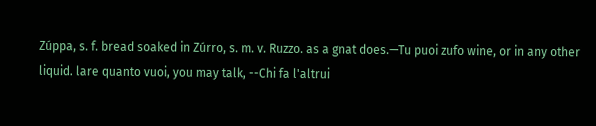Zúppa, s. f. bread soaked in Zúrro, s. m. v. Ruzzo. as a gnat does.—Tu puoi zufo wine, or in any other liquid. lare quanto vuoi, you may talk, --Chi fa l'altrui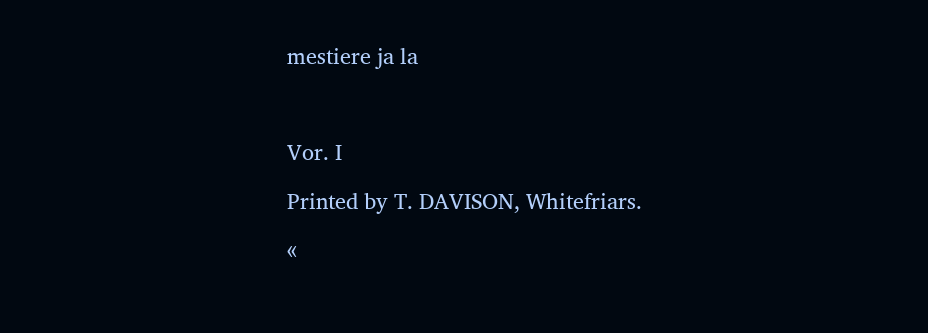mestiere ja la



Vor. I

Printed by T. DAVISON, Whitefriars.

«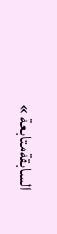السابقةمتابعة »